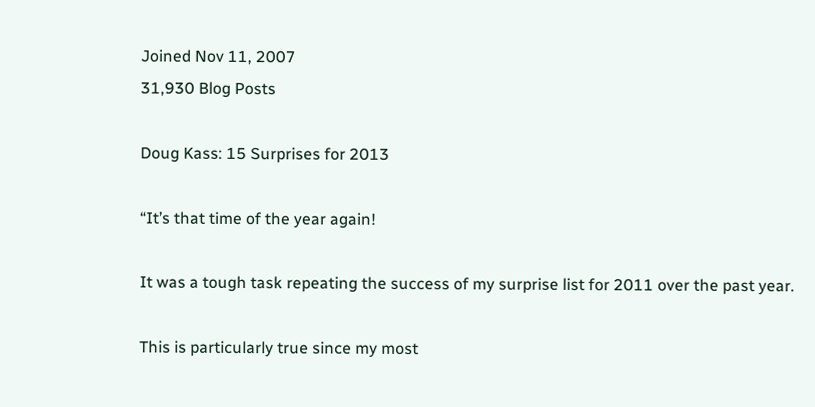Joined Nov 11, 2007
31,930 Blog Posts

Doug Kass: 15 Surprises for 2013

“It’s that time of the year again!

It was a tough task repeating the success of my surprise list for 2011 over the past year.

This is particularly true since my most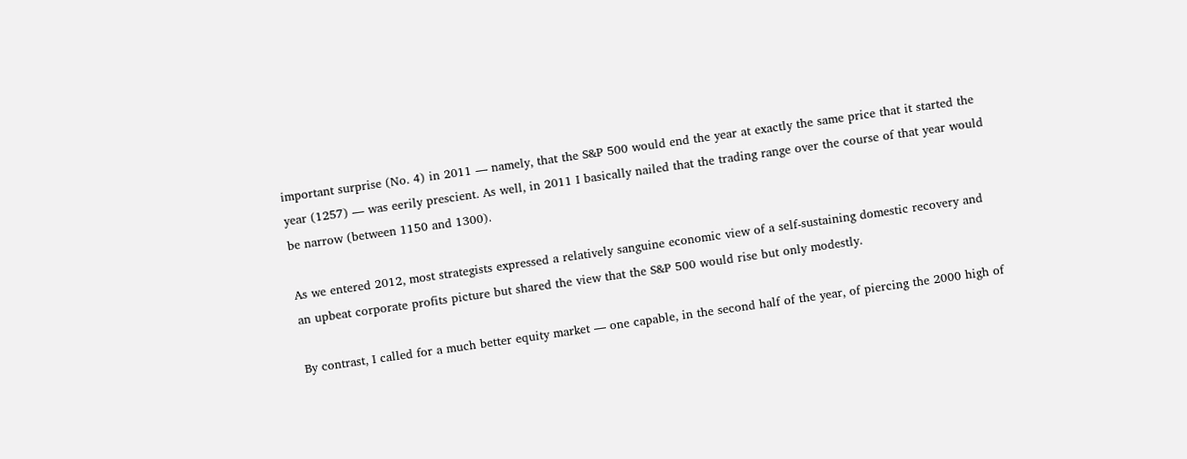important surprise (No. 4) in 2011 — namely, that the S&P 500 would end the year at exactly the same price that it started the year (1257) — was eerily prescient. As well, in 2011 I basically nailed that the trading range over the course of that year would be narrow (between 1150 and 1300).

As we entered 2012, most strategists expressed a relatively sanguine economic view of a self-sustaining domestic recovery and an upbeat corporate profits picture but shared the view that the S&P 500 would rise but only modestly.

By contrast, I called for a much better equity market — one capable, in the second half of the year, of piercing the 2000 high of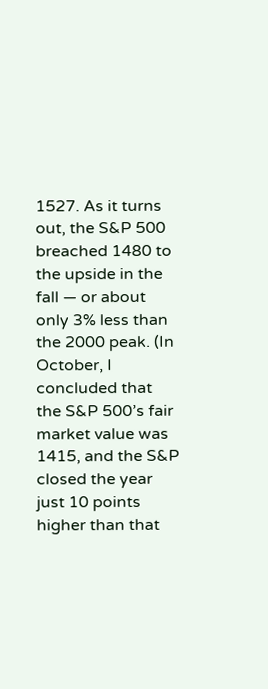1527. As it turns out, the S&P 500 breached 1480 to the upside in the fall — or about only 3% less than the 2000 peak. (In October, I concluded that the S&P 500’s fair market value was 1415, and the S&P closed the year just 10 points higher than that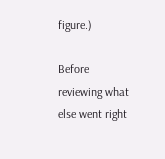figure.)

Before reviewing what else went right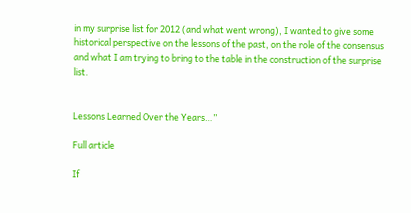in my surprise list for 2012 (and what went wrong), I wanted to give some historical perspective on the lessons of the past, on the role of the consensus and what I am trying to bring to the table in the construction of the surprise list.


Lessons Learned Over the Years…”

Full article

If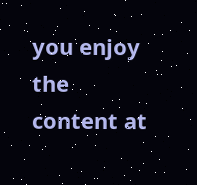you enjoy the content at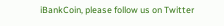iBankCoin, please follow us on Twitter